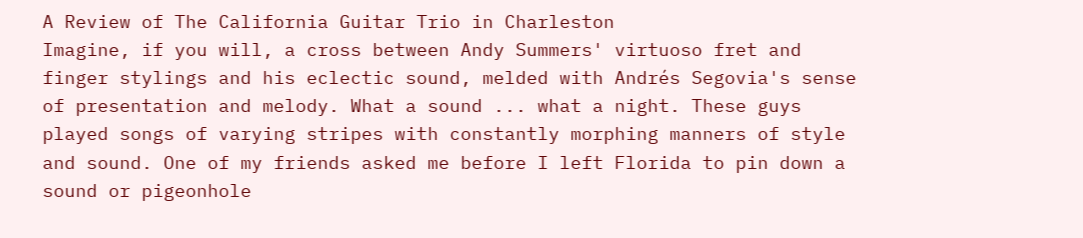A Review of The California Guitar Trio in Charleston
Imagine, if you will, a cross between Andy Summers' virtuoso fret and finger stylings and his eclectic sound, melded with Andrés Segovia's sense of presentation and melody. What a sound ... what a night. These guys played songs of varying stripes with constantly morphing manners of style and sound. One of my friends asked me before I left Florida to pin down a sound or pigeonhole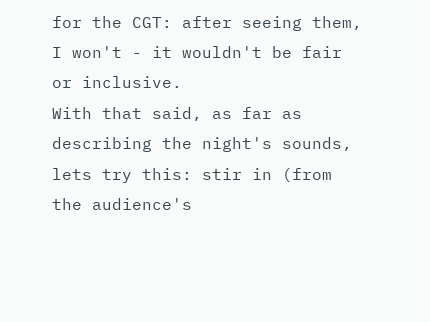for the CGT: after seeing them, I won't - it wouldn't be fair or inclusive.
With that said, as far as describing the night's sounds, lets try this: stir in (from the audience's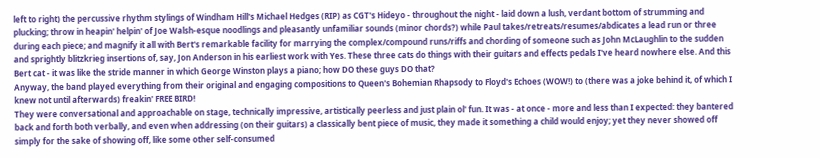left to right) the percussive rhythm stylings of Windham Hill's Michael Hedges (RIP) as CGT's Hideyo - throughout the night - laid down a lush, verdant bottom of strumming and plucking; throw in heapin' helpin' of Joe Walsh-esque noodlings and pleasantly unfamiliar sounds (minor chords?) while Paul takes/retreats/resumes/abdicates a lead run or three during each piece; and magnify it all with Bert's remarkable facility for marrying the complex/compound runs/riffs and chording of someone such as John McLaughlin to the sudden and sprightly blitzkrieg insertions of, say, Jon Anderson in his earliest work with Yes. These three cats do things with their guitars and effects pedals I've heard nowhere else. And this Bert cat - it was like the stride manner in which George Winston plays a piano; how DO these guys DO that?
Anyway, the band played everything from their original and engaging compositions to Queen's Bohemian Rhapsody to Floyd's Echoes (WOW!) to (there was a joke behind it, of which I knew not until afterwards) freakin' FREE BIRD!
They were conversational and approachable on stage, technically impressive, artistically peerless and just plain ol' fun. It was - at once - more and less than I expected: they bantered back and forth both verbally, and even when addressing (on their guitars) a classically bent piece of music, they made it something a child would enjoy; yet they never showed off simply for the sake of showing off, like some other self-consumed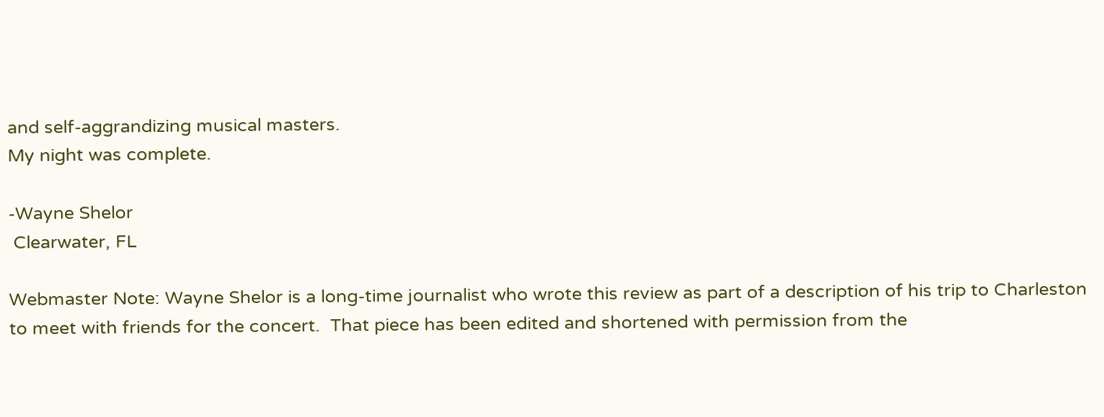and self-aggrandizing musical masters.
My night was complete.

-Wayne Shelor
 Clearwater, FL

Webmaster Note: Wayne Shelor is a long-time journalist who wrote this review as part of a description of his trip to Charleston to meet with friends for the concert.  That piece has been edited and shortened with permission from the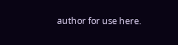author for use here.